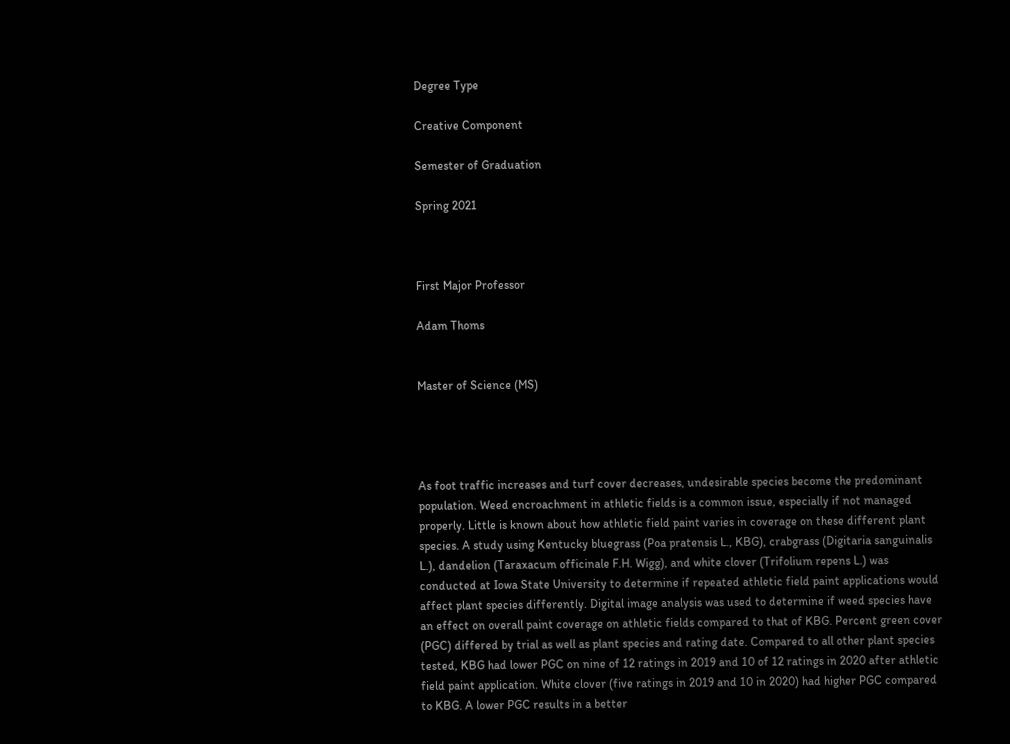Degree Type

Creative Component

Semester of Graduation

Spring 2021



First Major Professor

Adam Thoms


Master of Science (MS)




As foot traffic increases and turf cover decreases, undesirable species become the predominant population. Weed encroachment in athletic fields is a common issue, especially if not managed properly. Little is known about how athletic field paint varies in coverage on these different plant species. A study using Kentucky bluegrass (Poa pratensis L., KBG), crabgrass (Digitaria sanguinalis L.), dandelion (Taraxacum officinale F.H. Wigg), and white clover (Trifolium repens L.) was conducted at Iowa State University to determine if repeated athletic field paint applications would affect plant species differently. Digital image analysis was used to determine if weed species have an effect on overall paint coverage on athletic fields compared to that of KBG. Percent green cover (PGC) differed by trial as well as plant species and rating date. Compared to all other plant species tested, KBG had lower PGC on nine of 12 ratings in 2019 and 10 of 12 ratings in 2020 after athletic field paint application. White clover (five ratings in 2019 and 10 in 2020) had higher PGC compared to KBG. A lower PGC results in a better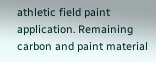athletic field paint application. Remaining carbon and paint material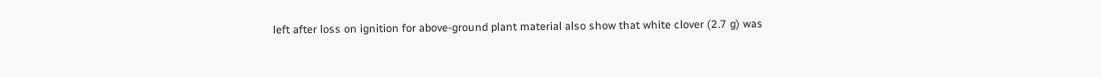left after loss on ignition for above-ground plant material also show that white clover (2.7 g) was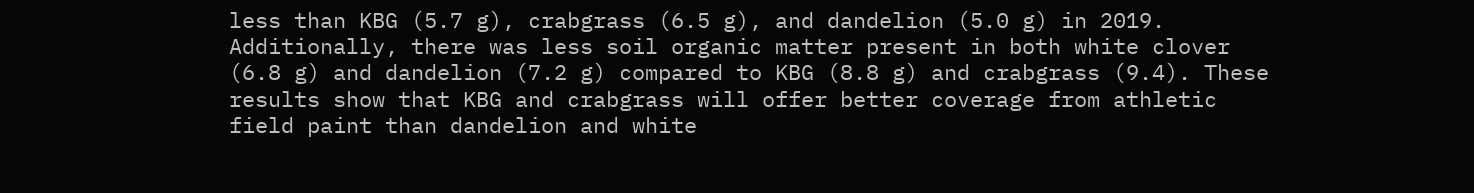less than KBG (5.7 g), crabgrass (6.5 g), and dandelion (5.0 g) in 2019. Additionally, there was less soil organic matter present in both white clover (6.8 g) and dandelion (7.2 g) compared to KBG (8.8 g) and crabgrass (9.4). These results show that KBG and crabgrass will offer better coverage from athletic field paint than dandelion and white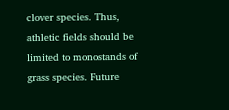clover species. Thus, athletic fields should be limited to monostands of grass species. Future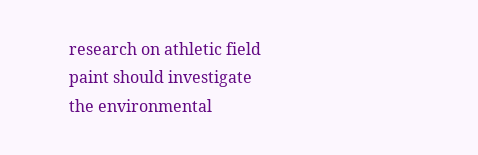research on athletic field paint should investigate the environmental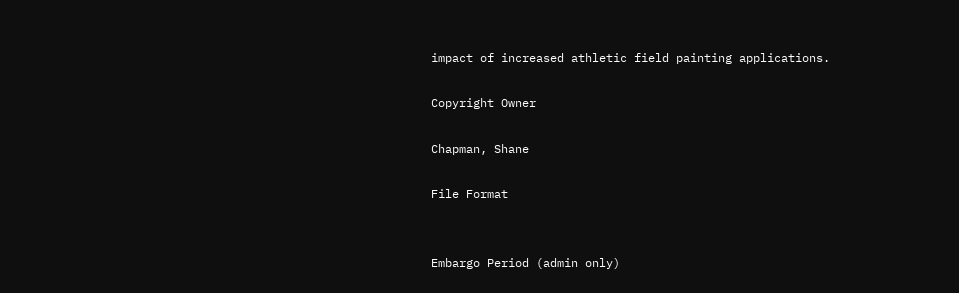impact of increased athletic field painting applications.

Copyright Owner

Chapman, Shane

File Format


Embargo Period (admin only)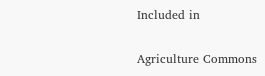Included in

Agriculture Commons